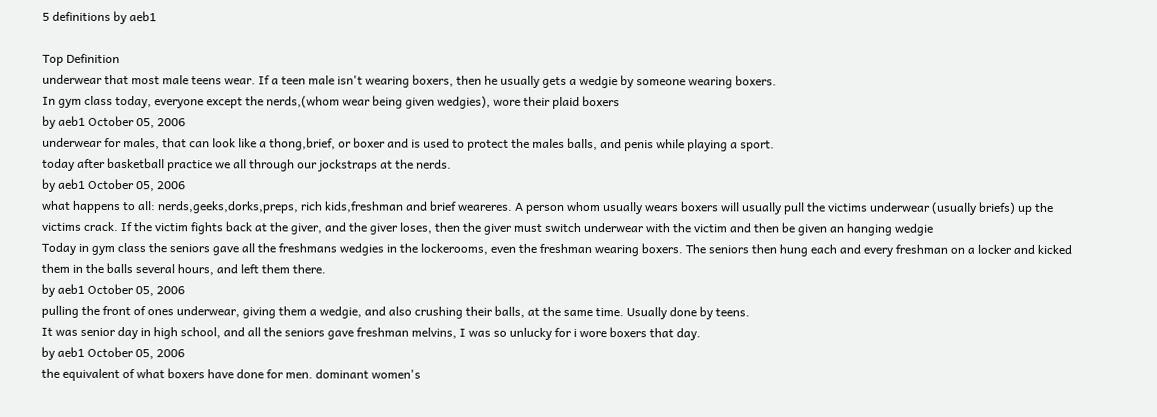5 definitions by aeb1

Top Definition
underwear that most male teens wear. If a teen male isn't wearing boxers, then he usually gets a wedgie by someone wearing boxers.
In gym class today, everyone except the nerds,(whom wear being given wedgies), wore their plaid boxers
by aeb1 October 05, 2006
underwear for males, that can look like a thong,brief, or boxer and is used to protect the males balls, and penis while playing a sport.
today after basketball practice we all through our jockstraps at the nerds.
by aeb1 October 05, 2006
what happens to all: nerds,geeks,dorks,preps, rich kids,freshman and brief weareres. A person whom usually wears boxers will usually pull the victims underwear (usually briefs) up the victims crack. If the victim fights back at the giver, and the giver loses, then the giver must switch underwear with the victim and then be given an hanging wedgie
Today in gym class the seniors gave all the freshmans wedgies in the lockerooms, even the freshman wearing boxers. The seniors then hung each and every freshman on a locker and kicked them in the balls several hours, and left them there.
by aeb1 October 05, 2006
pulling the front of ones underwear, giving them a wedgie, and also crushing their balls, at the same time. Usually done by teens.
It was senior day in high school, and all the seniors gave freshman melvins, I was so unlucky for i wore boxers that day.
by aeb1 October 05, 2006
the equivalent of what boxers have done for men. dominant women's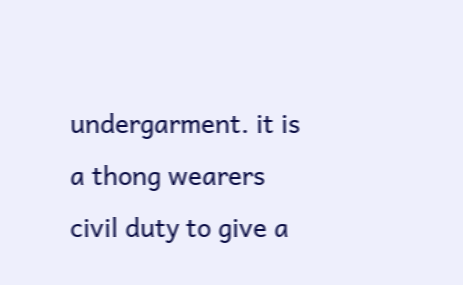undergarment. it is a thong wearers civil duty to give a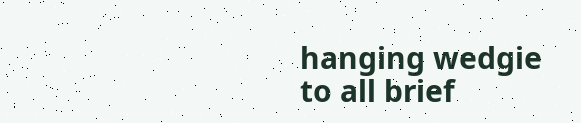hanging wedgie to all brief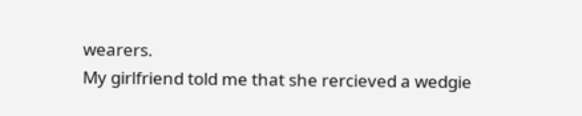wearers.
My girlfriend told me that she rercieved a wedgie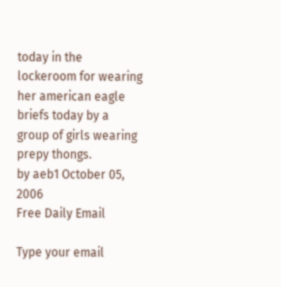today in the lockeroom for wearing her american eagle briefs today by a group of girls wearing prepy thongs.
by aeb1 October 05, 2006
Free Daily Email

Type your email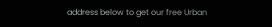address below to get our free Urban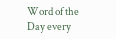Word of the Day every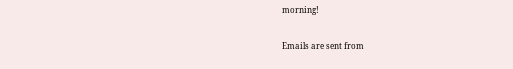morning!

Emails are sent from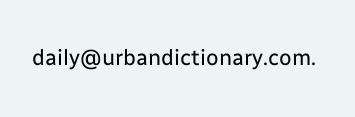daily@urbandictionary.com.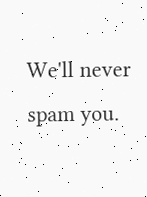We'll never spam you.